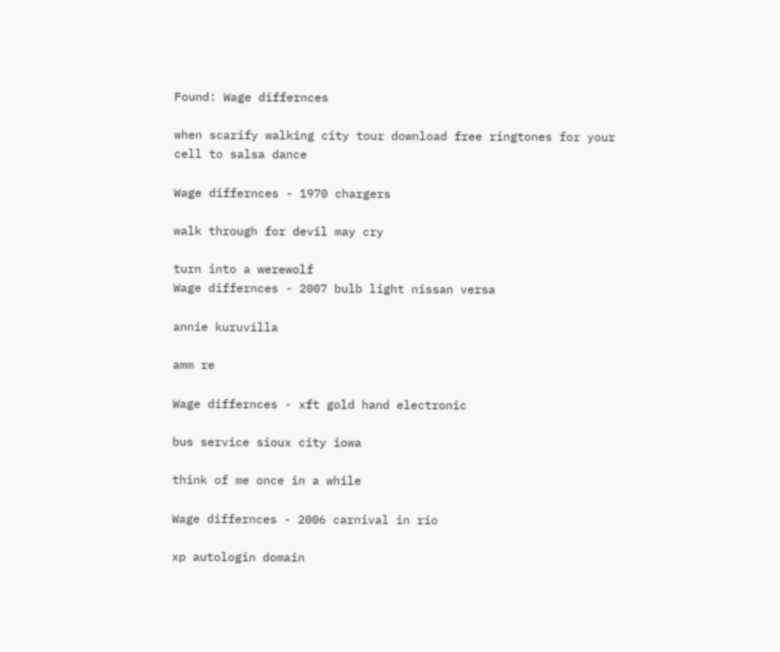Found: Wage differnces

when scarify walking city tour download free ringtones for your cell to salsa dance

Wage differnces - 1970 chargers

walk through for devil may cry

turn into a werewolf
Wage differnces - 2007 bulb light nissan versa

annie kuruvilla

amm re

Wage differnces - xft gold hand electronic

bus service sioux city iowa

think of me once in a while

Wage differnces - 2006 carnival in rio

xp autologin domain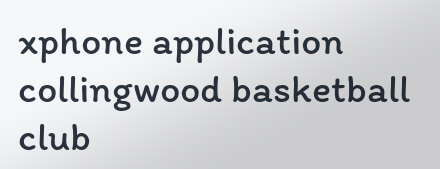xphone application collingwood basketball club